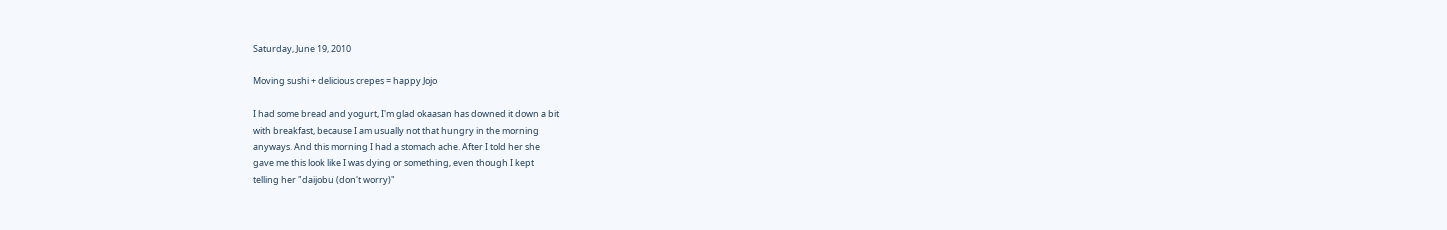Saturday, June 19, 2010

Moving sushi + delicious crepes = happy Jojo

I had some bread and yogurt, I'm glad okaasan has downed it down a bit
with breakfast, because I am usually not that hungry in the morning
anyways. And this morning I had a stomach ache. After I told her she
gave me this look like I was dying or something, even though I kept
telling her "daijobu (don't worry)"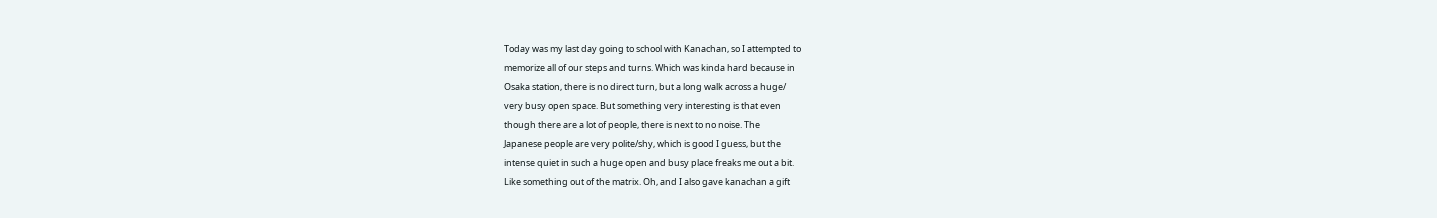Today was my last day going to school with Kanachan, so I attempted to
memorize all of our steps and turns. Which was kinda hard because in
Osaka station, there is no direct turn, but a long walk across a huge/
very busy open space. But something very interesting is that even
though there are a lot of people, there is next to no noise. The
Japanese people are very polite/shy, which is good I guess, but the
intense quiet in such a huge open and busy place freaks me out a bit.
Like something out of the matrix. Oh, and I also gave kanachan a gift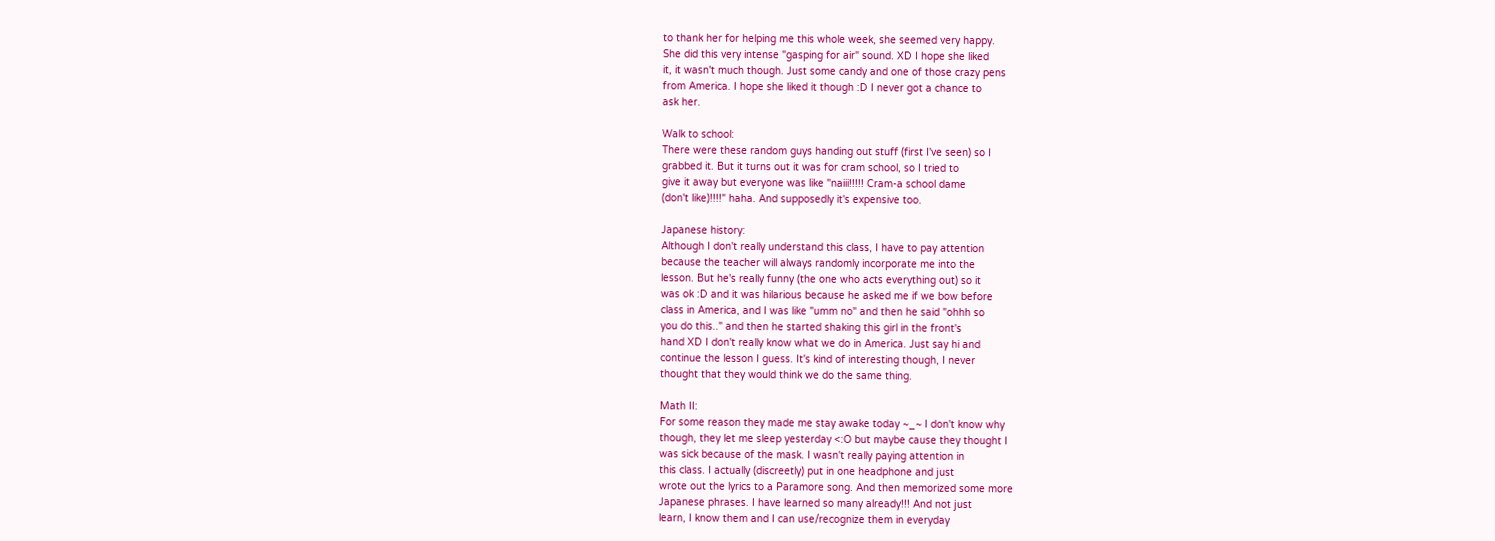to thank her for helping me this whole week, she seemed very happy.
She did this very intense "gasping for air" sound. XD I hope she liked
it, it wasn't much though. Just some candy and one of those crazy pens
from America. I hope she liked it though :D I never got a chance to
ask her.

Walk to school:
There were these random guys handing out stuff (first I've seen) so I
grabbed it. But it turns out it was for cram school, so I tried to
give it away but everyone was like "naiii!!!!! Cram-a school dame
(don't like)!!!!" haha. And supposedly it's expensive too.

Japanese history:
Although I don't really understand this class, I have to pay attention
because the teacher will always randomly incorporate me into the
lesson. But he's really funny (the one who acts everything out) so it
was ok :D and it was hilarious because he asked me if we bow before
class in America, and I was like "umm no" and then he said "ohhh so
you do this.." and then he started shaking this girl in the front's
hand XD I don't really know what we do in America. Just say hi and
continue the lesson I guess. It's kind of interesting though, I never
thought that they would think we do the same thing.

Math II:
For some reason they made me stay awake today ~_~ I don't know why
though, they let me sleep yesterday <:O but maybe cause they thought I
was sick because of the mask. I wasn't really paying attention in
this class. I actually (discreetly) put in one headphone and just
wrote out the lyrics to a Paramore song. And then memorized some more
Japanese phrases. I have learned so many already!!! And not just
learn, I know them and I can use/recognize them in everyday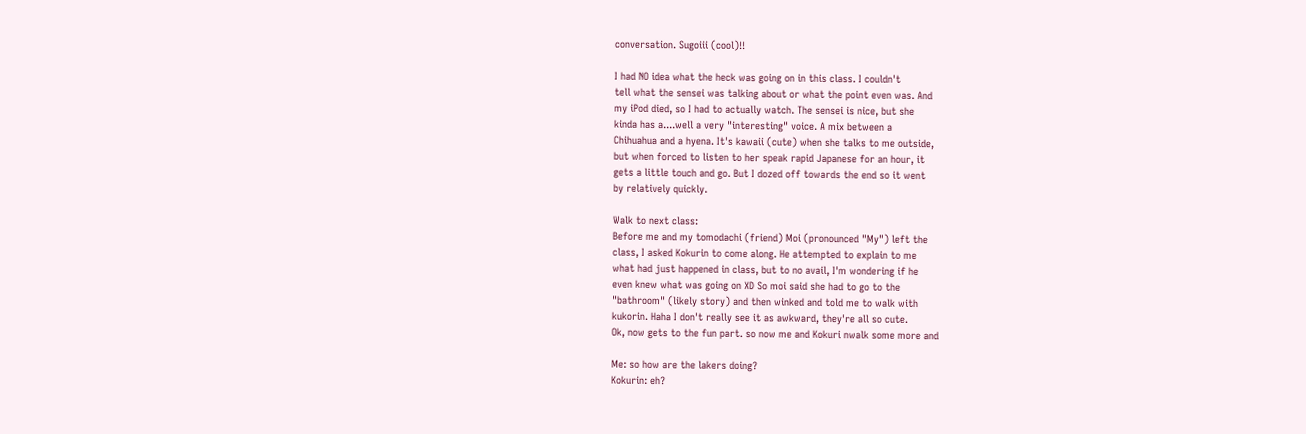conversation. Sugoiii (cool)!!

I had NO idea what the heck was going on in this class. I couldn't
tell what the sensei was talking about or what the point even was. And
my iPod died, so I had to actually watch. The sensei is nice, but she
kinda has a....well a very "interesting" voice. A mix between a
Chihuahua and a hyena. It's kawaii (cute) when she talks to me outside,
but when forced to listen to her speak rapid Japanese for an hour, it
gets a little touch and go. But I dozed off towards the end so it went
by relatively quickly.

Walk to next class:
Before me and my tomodachi (friend) Moi (pronounced "My") left the
class, I asked Kokurin to come along. He attempted to explain to me
what had just happened in class, but to no avail, I'm wondering if he
even knew what was going on XD So moi said she had to go to the
"bathroom" (likely story) and then winked and told me to walk with
kukorin. Haha I don't really see it as awkward, they're all so cute.
Ok, now gets to the fun part. so now me and Kokuri nwalk some more and

Me: so how are the lakers doing?
Kokurin: eh?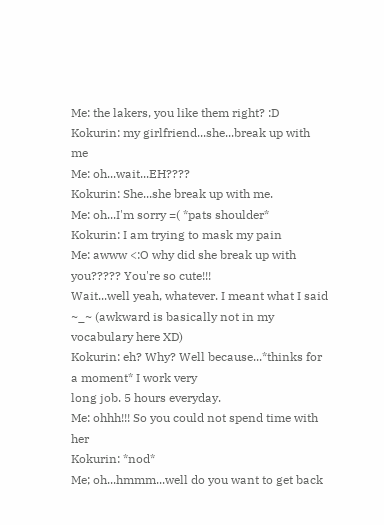Me: the lakers, you like them right? :D
Kokurin: my girlfriend...she...break up with me
Me: oh...wait...EH????
Kokurin: She...she break up with me.
Me: oh...I'm sorry =( *pats shoulder*
Kokurin: I am trying to mask my pain
Me: awww <:O why did she break up with you????? You're so cute!!!
Wait...well yeah, whatever. I meant what I said ~_~ (awkward is basically not in my vocabulary here XD)
Kokurin: eh? Why? Well because...*thinks for a moment* I work very
long job. 5 hours everyday.
Me: ohhh!!! So you could not spend time with her
Kokurin: *nod*
Me; oh...hmmm...well do you want to get back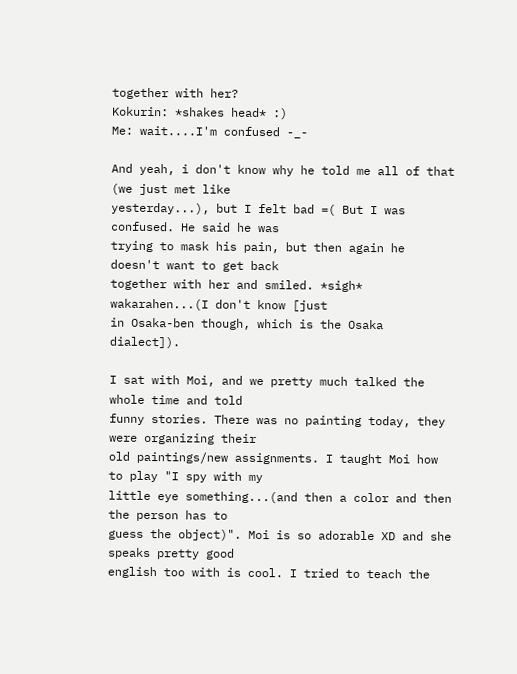together with her?
Kokurin: *shakes head* :)
Me: wait....I'm confused -_-

And yeah, i don't know why he told me all of that (we just met like
yesterday...), but I felt bad =( But I was confused. He said he was
trying to mask his pain, but then again he doesn't want to get back
together with her and smiled. *sigh* wakarahen...(I don't know [just
in Osaka-ben though, which is the Osaka dialect]).

I sat with Moi, and we pretty much talked the whole time and told
funny stories. There was no painting today, they were organizing their
old paintings/new assignments. I taught Moi how to play "I spy with my
little eye something...(and then a color and then the person has to
guess the object)". Moi is so adorable XD and she speaks pretty good
english too with is cool. I tried to teach the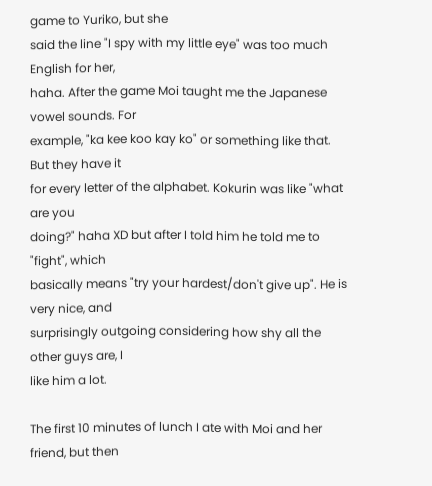game to Yuriko, but she
said the line "I spy with my little eye" was too much English for her,
haha. After the game Moi taught me the Japanese vowel sounds. For
example, "ka kee koo kay ko" or something like that. But they have it
for every letter of the alphabet. Kokurin was like "what are you
doing?" haha XD but after I told him he told me to "fight", which
basically means "try your hardest/don't give up". He is very nice, and
surprisingly outgoing considering how shy all the other guys are, I
like him a lot.

The first 10 minutes of lunch I ate with Moi and her friend, but then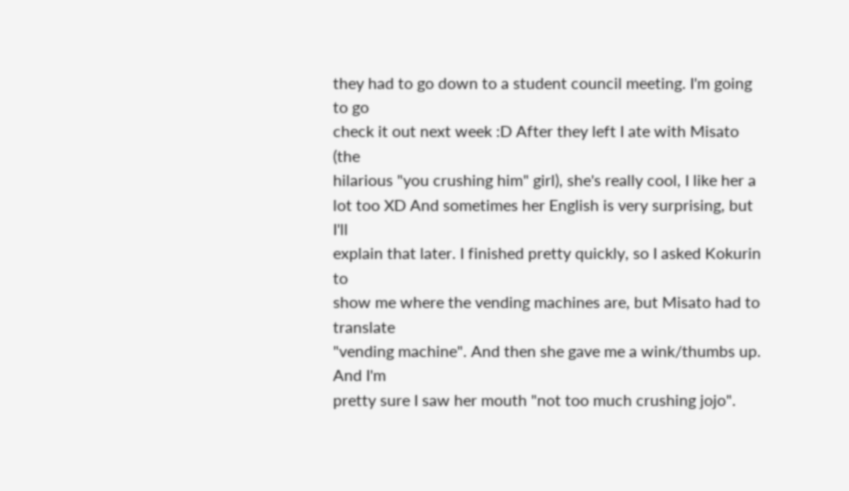they had to go down to a student council meeting. I'm going to go
check it out next week :D After they left I ate with Misato (the
hilarious "you crushing him" girl), she's really cool, I like her a
lot too XD And sometimes her English is very surprising, but I'll
explain that later. I finished pretty quickly, so I asked Kokurin to
show me where the vending machines are, but Misato had to translate
"vending machine". And then she gave me a wink/thumbs up. And I'm
pretty sure I saw her mouth "not too much crushing jojo".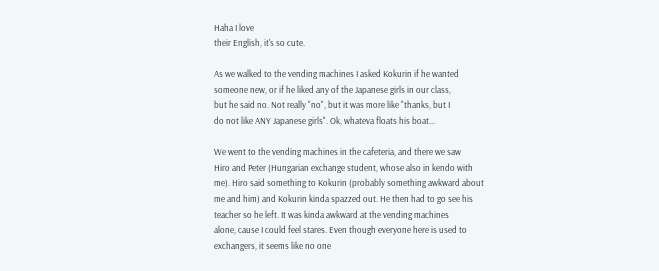Haha I love
their English, it's so cute.

As we walked to the vending machines I asked Kokurin if he wanted
someone new, or if he liked any of the Japanese girls in our class,
but he said no. Not really "no", but it was more like "thanks, but I
do not like ANY Japanese girls". Ok, whateva floats his boat...

We went to the vending machines in the cafeteria, and there we saw
Hiro and Peter (Hungarian exchange student, whose also in kendo with
me). Hiro said something to Kokurin (probably something awkward about
me and him) and Kokurin kinda spazzed out. He then had to go see his
teacher so he left. It was kinda awkward at the vending machines
alone, cause I could feel stares. Even though everyone here is used to
exchangers, it seems like no one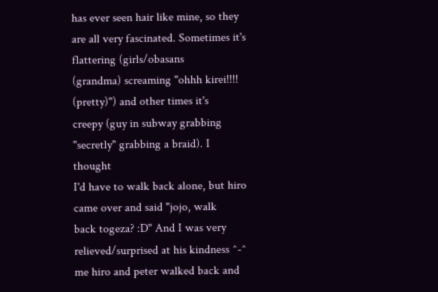has ever seen hair like mine, so they
are all very fascinated. Sometimes it's flattering (girls/obasans
(grandma) screaming "ohhh kirei!!!! (pretty)") and other times it's
creepy (guy in subway grabbing "secretly" grabbing a braid). I thought
I'd have to walk back alone, but hiro came over and said "jojo, walk
back togeza? :D" And I was very relieved/surprised at his kindness ^-^
me hiro and peter walked back and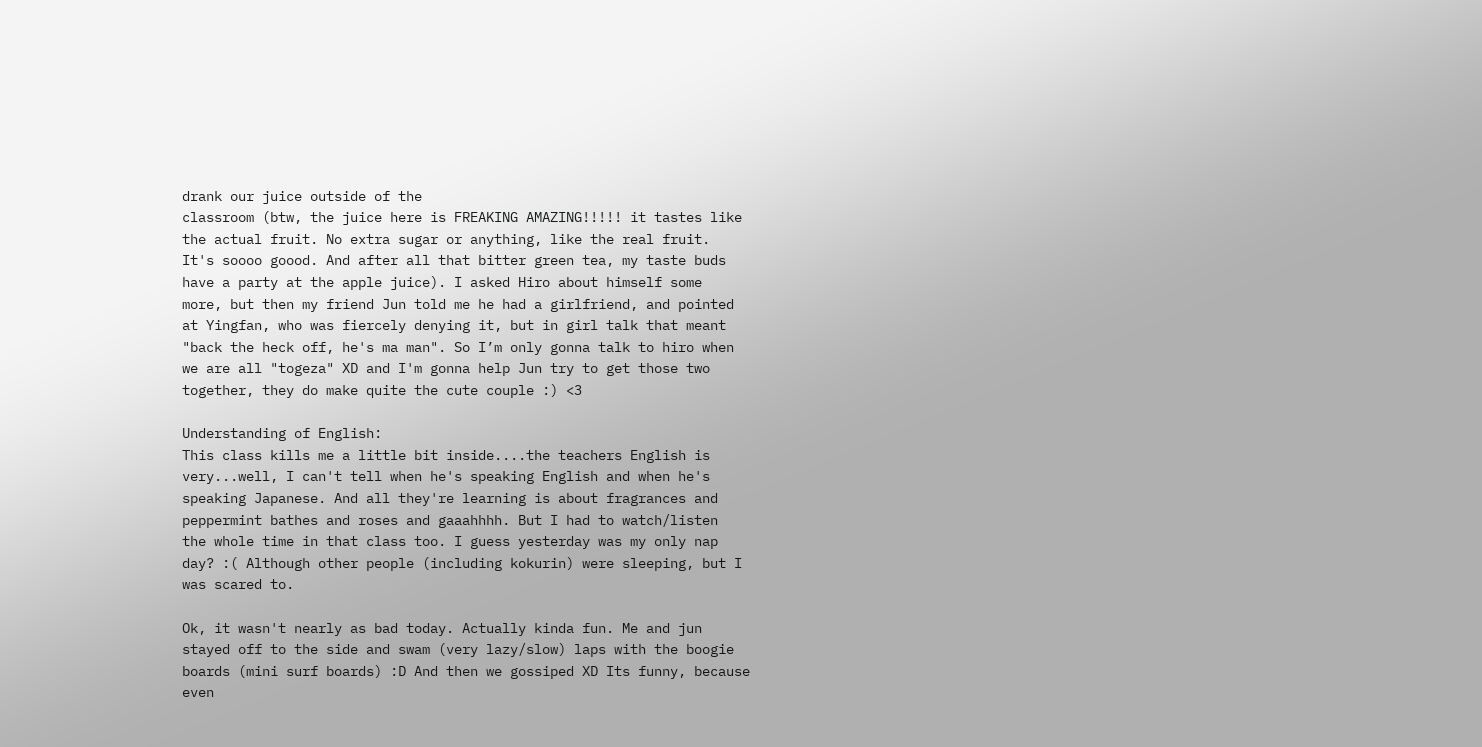drank our juice outside of the
classroom (btw, the juice here is FREAKING AMAZING!!!!! it tastes like
the actual fruit. No extra sugar or anything, like the real fruit.
It's soooo goood. And after all that bitter green tea, my taste buds
have a party at the apple juice). I asked Hiro about himself some
more, but then my friend Jun told me he had a girlfriend, and pointed
at Yingfan, who was fiercely denying it, but in girl talk that meant
"back the heck off, he's ma man". So I’m only gonna talk to hiro when
we are all "togeza" XD and I'm gonna help Jun try to get those two
together, they do make quite the cute couple :) <3

Understanding of English:
This class kills me a little bit inside....the teachers English is
very...well, I can't tell when he's speaking English and when he's
speaking Japanese. And all they're learning is about fragrances and
peppermint bathes and roses and gaaahhhh. But I had to watch/listen
the whole time in that class too. I guess yesterday was my only nap
day? :( Although other people (including kokurin) were sleeping, but I
was scared to.

Ok, it wasn't nearly as bad today. Actually kinda fun. Me and jun
stayed off to the side and swam (very lazy/slow) laps with the boogie
boards (mini surf boards) :D And then we gossiped XD Its funny, because
even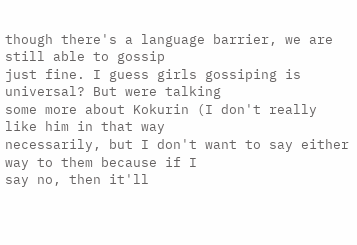though there's a language barrier, we are still able to gossip
just fine. I guess girls gossiping is universal? But were talking
some more about Kokurin (I don't really like him in that way
necessarily, but I don't want to say either way to them because if I
say no, then it'll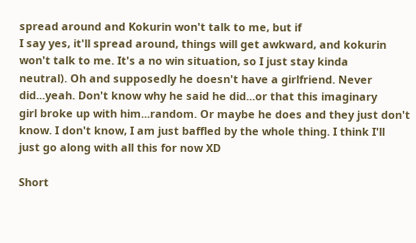spread around and Kokurin won't talk to me, but if
I say yes, it'll spread around, things will get awkward, and kokurin
won't talk to me. It's a no win situation, so I just stay kinda
neutral). Oh and supposedly he doesn't have a girlfriend. Never
did...yeah. Don't know why he said he did...or that this imaginary
girl broke up with him...random. Or maybe he does and they just don't
know. I don't know, I am just baffled by the whole thing. I think I'll
just go along with all this for now XD

Short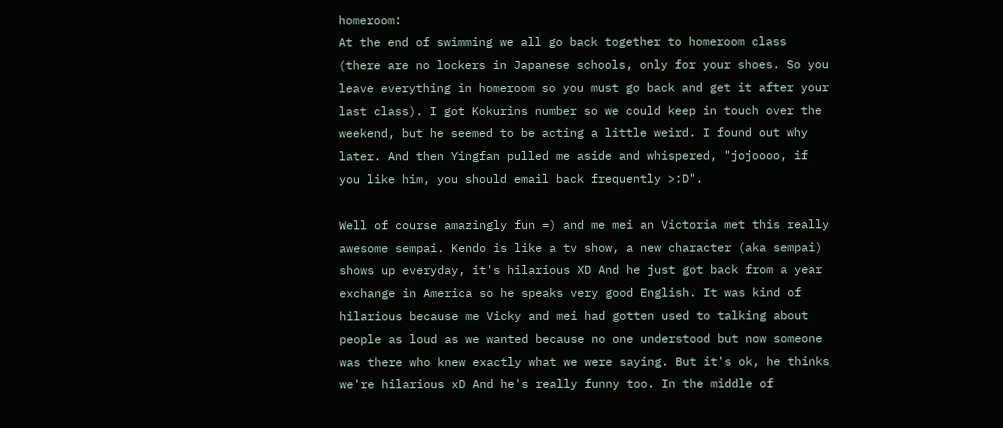homeroom:
At the end of swimming we all go back together to homeroom class
(there are no lockers in Japanese schools, only for your shoes. So you
leave everything in homeroom so you must go back and get it after your
last class). I got Kokurins number so we could keep in touch over the
weekend, but he seemed to be acting a little weird. I found out why
later. And then Yingfan pulled me aside and whispered, "jojoooo, if
you like him, you should email back frequently >:D".

Well of course amazingly fun =) and me mei an Victoria met this really
awesome sempai. Kendo is like a tv show, a new character (aka sempai)
shows up everyday, it's hilarious XD And he just got back from a year
exchange in America so he speaks very good English. It was kind of
hilarious because me Vicky and mei had gotten used to talking about
people as loud as we wanted because no one understood but now someone
was there who knew exactly what we were saying. But it's ok, he thinks
we're hilarious xD And he's really funny too. In the middle of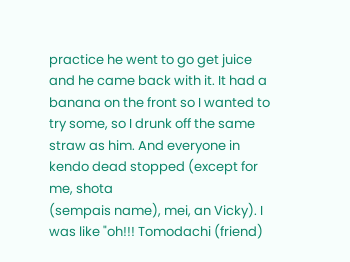practice he went to go get juice and he came back with it. It had a
banana on the front so I wanted to try some, so I drunk off the same
straw as him. And everyone in kendo dead stopped (except for me, shota
(sempais name), mei, an Vicky). I was like "oh!!! Tomodachi (friend)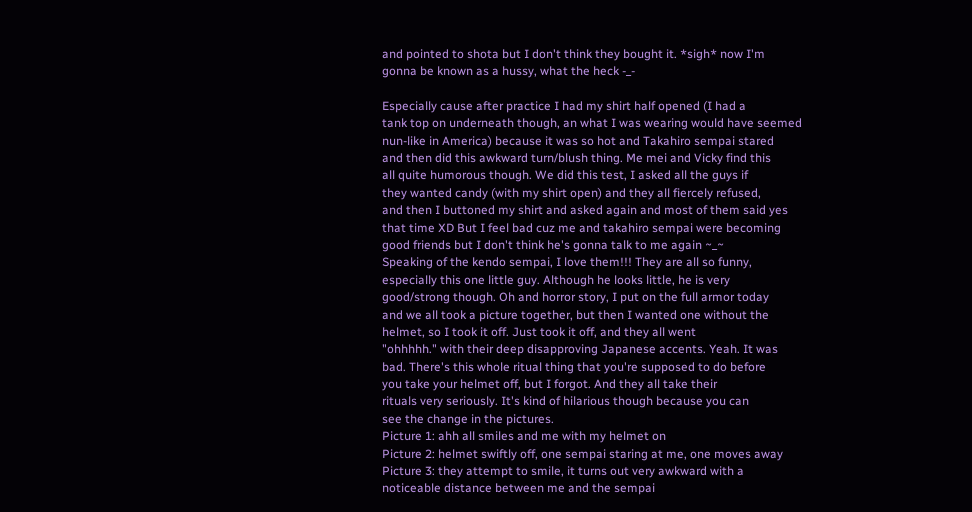and pointed to shota but I don't think they bought it. *sigh* now I'm
gonna be known as a hussy, what the heck -_-

Especially cause after practice I had my shirt half opened (I had a
tank top on underneath though, an what I was wearing would have seemed
nun-like in America) because it was so hot and Takahiro sempai stared
and then did this awkward turn/blush thing. Me mei and Vicky find this
all quite humorous though. We did this test, I asked all the guys if
they wanted candy (with my shirt open) and they all fiercely refused,
and then I buttoned my shirt and asked again and most of them said yes
that time XD But I feel bad cuz me and takahiro sempai were becoming
good friends but I don't think he's gonna talk to me again ~_~
Speaking of the kendo sempai, I love them!!! They are all so funny,
especially this one little guy. Although he looks little, he is very
good/strong though. Oh and horror story, I put on the full armor today
and we all took a picture together, but then I wanted one without the
helmet, so I took it off. Just took it off, and they all went
"ohhhhh." with their deep disapproving Japanese accents. Yeah. It was
bad. There's this whole ritual thing that you're supposed to do before
you take your helmet off, but I forgot. And they all take their
rituals very seriously. It's kind of hilarious though because you can
see the change in the pictures.
Picture 1: ahh all smiles and me with my helmet on
Picture 2: helmet swiftly off, one sempai staring at me, one moves away
Picture 3: they attempt to smile, it turns out very awkward with a
noticeable distance between me and the sempai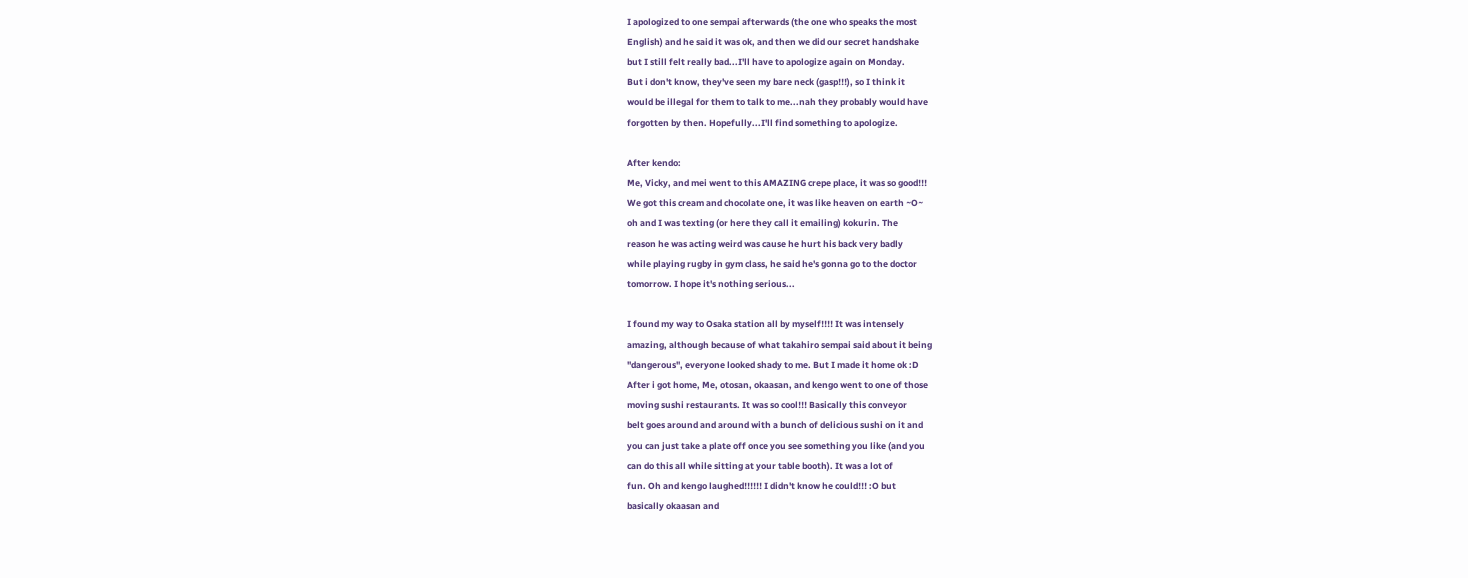I apologized to one sempai afterwards (the one who speaks the most
English) and he said it was ok, and then we did our secret handshake
but I still felt really bad...I'll have to apologize again on Monday.
But i don't know, they've seen my bare neck (gasp!!!), so I think it
would be illegal for them to talk to me...nah they probably would have
forgotten by then. Hopefully...I'll find something to apologize.

After kendo:
Me, Vicky, and mei went to this AMAZING crepe place, it was so good!!!
We got this cream and chocolate one, it was like heaven on earth ~O~
oh and I was texting (or here they call it emailing) kokurin. The
reason he was acting weird was cause he hurt his back very badly
while playing rugby in gym class, he said he's gonna go to the doctor
tomorrow. I hope it's nothing serious...

I found my way to Osaka station all by myself!!!! It was intensely
amazing, although because of what takahiro sempai said about it being
"dangerous", everyone looked shady to me. But I made it home ok :D
After i got home, Me, otosan, okaasan, and kengo went to one of those
moving sushi restaurants. It was so cool!!! Basically this conveyor
belt goes around and around with a bunch of delicious sushi on it and
you can just take a plate off once you see something you like (and you
can do this all while sitting at your table booth). It was a lot of
fun. Oh and kengo laughed!!!!!! I didn't know he could!!! :O but
basically okaasan and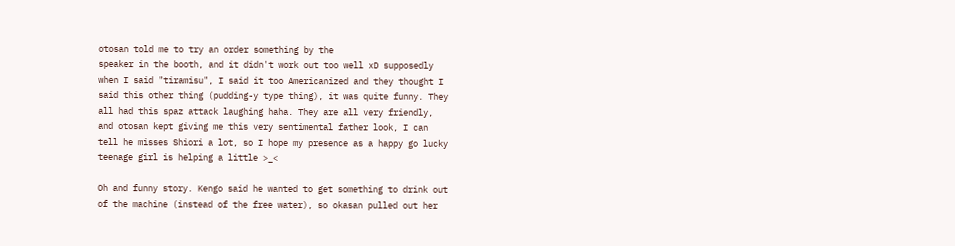otosan told me to try an order something by the
speaker in the booth, and it didn't work out too well xD supposedly
when I said "tiramisu", I said it too Americanized and they thought I
said this other thing (pudding-y type thing), it was quite funny. They
all had this spaz attack laughing haha. They are all very friendly,
and otosan kept giving me this very sentimental father look, I can
tell he misses Shiori a lot, so I hope my presence as a happy go lucky
teenage girl is helping a little >_<

Oh and funny story. Kengo said he wanted to get something to drink out
of the machine (instead of the free water), so okasan pulled out her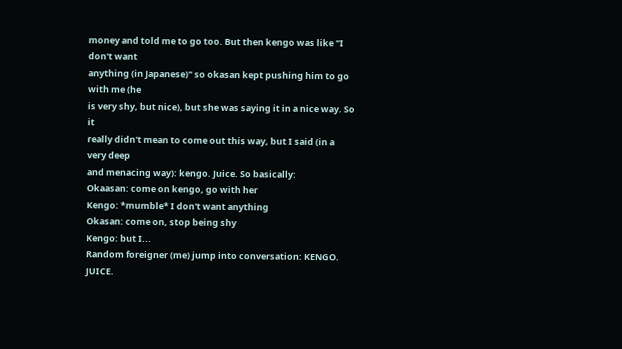money and told me to go too. But then kengo was like "I don't want
anything (in Japanese)" so okasan kept pushing him to go with me (he
is very shy, but nice), but she was saying it in a nice way. So it
really didn't mean to come out this way, but I said (in a very deep
and menacing way): kengo. Juice. So basically:
Okaasan: come on kengo, go with her
Kengo: *mumble* I don't want anything
Okasan: come on, stop being shy
Kengo: but I...
Random foreigner (me) jump into conversation: KENGO. JUICE.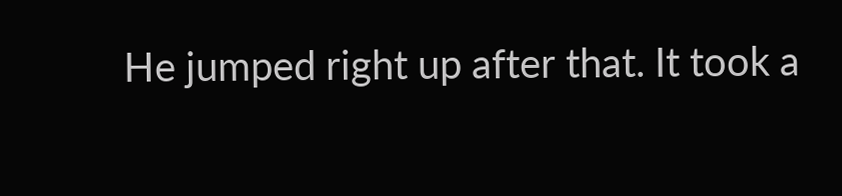He jumped right up after that. It took a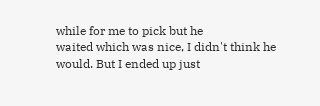while for me to pick but he
waited which was nice, I didn't think he would. But I ended up just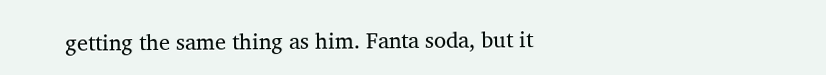getting the same thing as him. Fanta soda, but it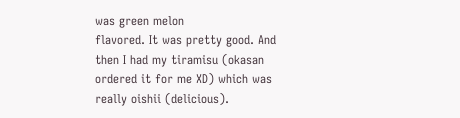was green melon
flavored. It was pretty good. And then I had my tiramisu (okasan
ordered it for me XD) which was really oishii (delicious).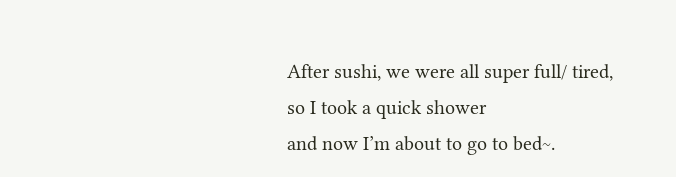After sushi, we were all super full/ tired, so I took a quick shower
and now I’m about to go to bed~.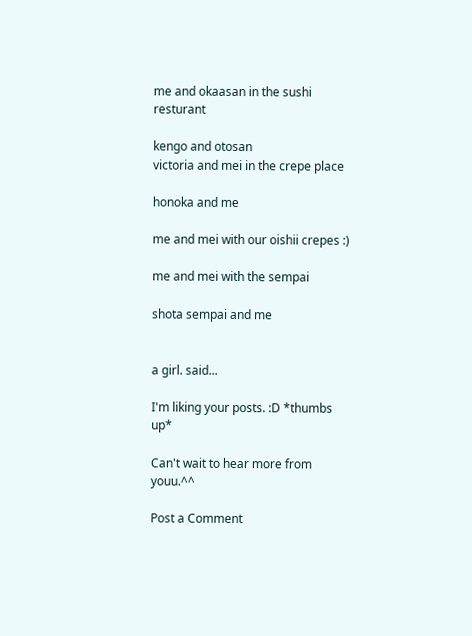me and okaasan in the sushi resturant

kengo and otosan
victoria and mei in the crepe place

honoka and me

me and mei with our oishii crepes :)

me and mei with the sempai

shota sempai and me


a girl. said...

I'm liking your posts. :D *thumbs up*

Can't wait to hear more from youu.^^

Post a Comment